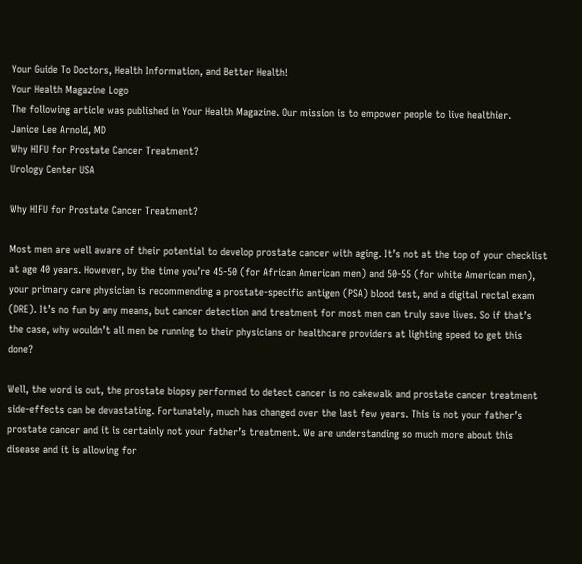Your Guide To Doctors, Health Information, and Better Health!
Your Health Magazine Logo
The following article was published in Your Health Magazine. Our mission is to empower people to live healthier.
Janice Lee Arnold, MD
Why HIFU for Prostate Cancer Treatment?
Urology Center USA

Why HIFU for Prostate Cancer Treatment?

Most men are well aware of their potential to develop prostate cancer with aging. It’s not at the top of your checklist at age 40 years. However, by the time you’re 45-50 (for African American men) and 50-55 (for white American men), your primary care physician is recommending a prostate-specific antigen (PSA) blood test, and a digital rectal exam (DRE). It’s no fun by any means, but cancer detection and treatment for most men can truly save lives. So if that’s the case, why wouldn’t all men be running to their physicians or healthcare providers at lighting speed to get this done?

Well, the word is out, the prostate biopsy performed to detect cancer is no cakewalk and prostate cancer treatment side-effects can be devastating. Fortunately, much has changed over the last few years. This is not your father’s prostate cancer and it is certainly not your father’s treatment. We are understanding so much more about this disease and it is allowing for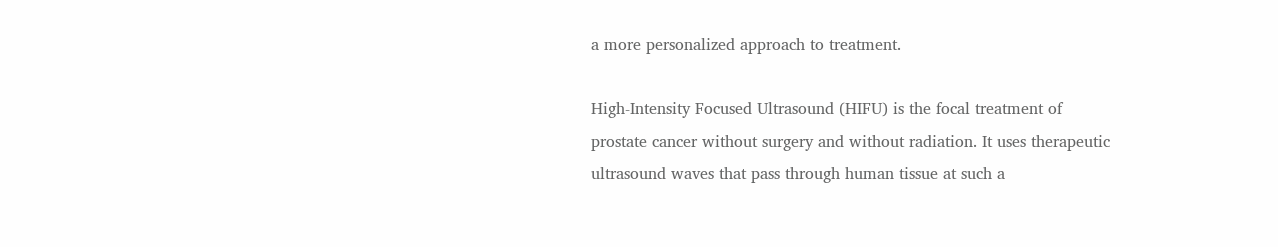a more personalized approach to treatment.

High-Intensity Focused Ultrasound (HIFU) is the focal treatment of prostate cancer without surgery and without radiation. It uses therapeutic ultrasound waves that pass through human tissue at such a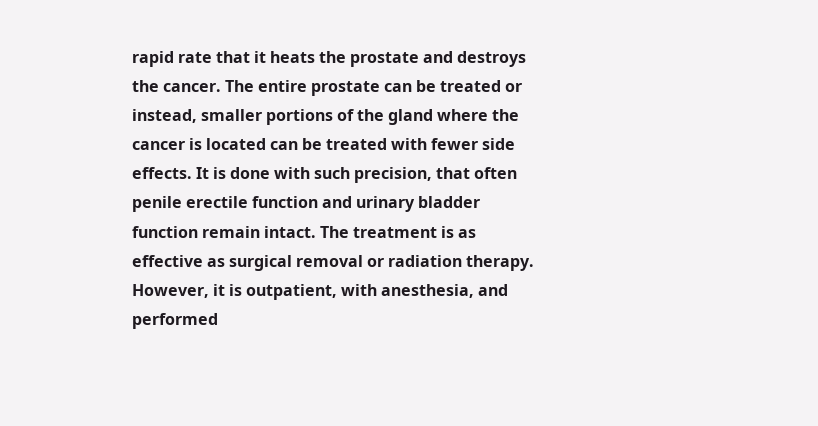rapid rate that it heats the prostate and destroys the cancer. The entire prostate can be treated or instead, smaller portions of the gland where the cancer is located can be treated with fewer side effects. It is done with such precision, that often penile erectile function and urinary bladder function remain intact. The treatment is as effective as surgical removal or radiation therapy. However, it is outpatient, with anesthesia, and performed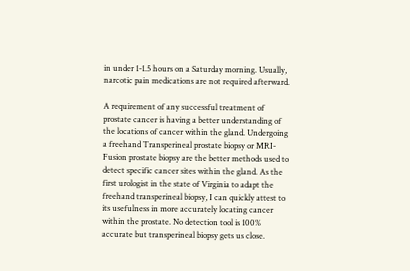in under 1-1.5 hours on a Saturday morning. Usually, narcotic pain medications are not required afterward.

A requirement of any successful treatment of prostate cancer is having a better understanding of the locations of cancer within the gland. Undergoing a freehand Transperineal prostate biopsy or MRI-Fusion prostate biopsy are the better methods used to detect specific cancer sites within the gland. As the first urologist in the state of Virginia to adapt the freehand transperineal biopsy, I can quickly attest to its usefulness in more accurately locating cancer within the prostate. No detection tool is 100% accurate but transperineal biopsy gets us close.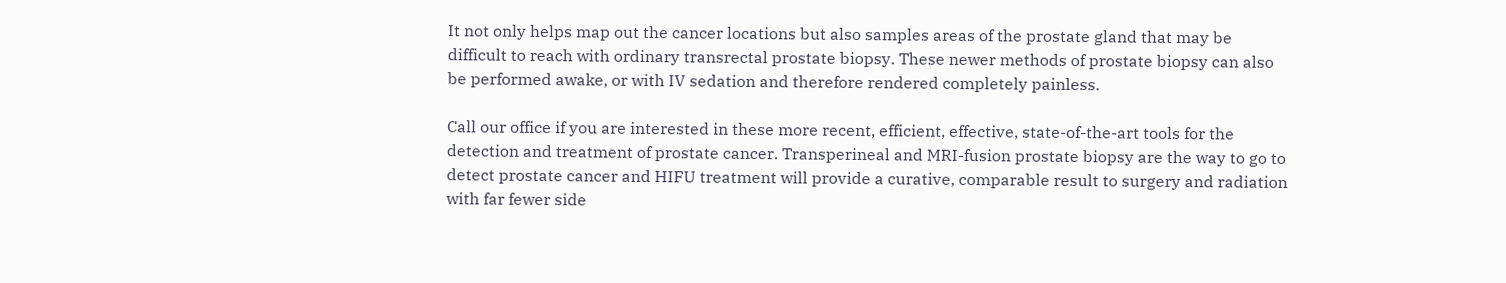It not only helps map out the cancer locations but also samples areas of the prostate gland that may be difficult to reach with ordinary transrectal prostate biopsy. These newer methods of prostate biopsy can also be performed awake, or with IV sedation and therefore rendered completely painless.

Call our office if you are interested in these more recent, efficient, effective, state-of-the-art tools for the detection and treatment of prostate cancer. Transperineal and MRI-fusion prostate biopsy are the way to go to detect prostate cancer and HIFU treatment will provide a curative, comparable result to surgery and radiation with far fewer side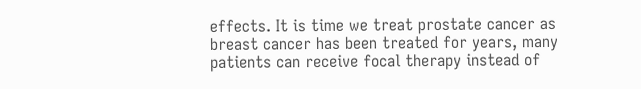effects. It is time we treat prostate cancer as breast cancer has been treated for years, many patients can receive focal therapy instead of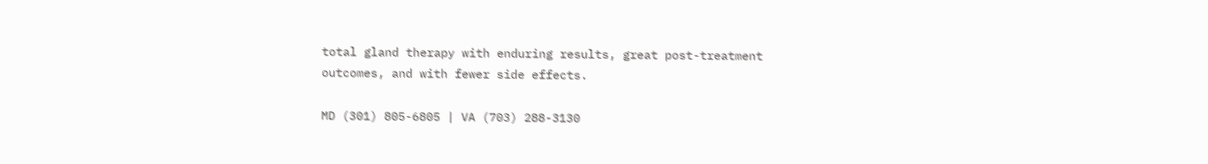total gland therapy with enduring results, great post-treatment outcomes, and with fewer side effects.

MD (301) 805-6805 | VA (703) 288-3130